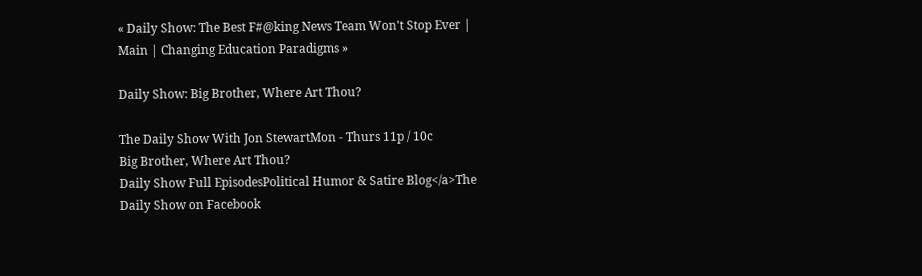« Daily Show: The Best F#@king News Team Won't Stop Ever | Main | Changing Education Paradigms »

Daily Show: Big Brother, Where Art Thou?

The Daily Show With Jon StewartMon - Thurs 11p / 10c
Big Brother, Where Art Thou?
Daily Show Full EpisodesPolitical Humor & Satire Blog</a>The Daily Show on Facebook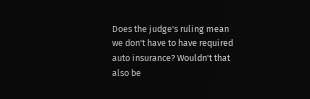Does the judge's ruling mean we don't have to have required auto insurance? Wouldn't that also be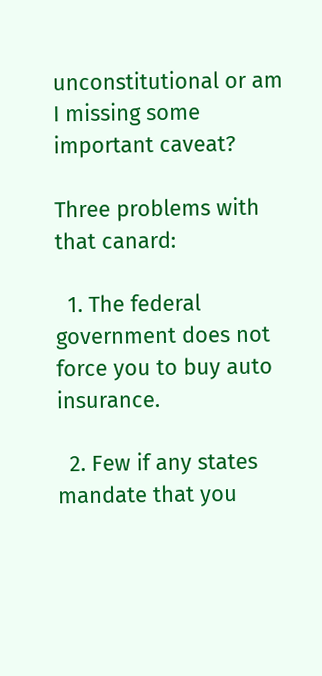unconstitutional or am I missing some important caveat?

Three problems with that canard:

  1. The federal government does not force you to buy auto insurance.

  2. Few if any states mandate that you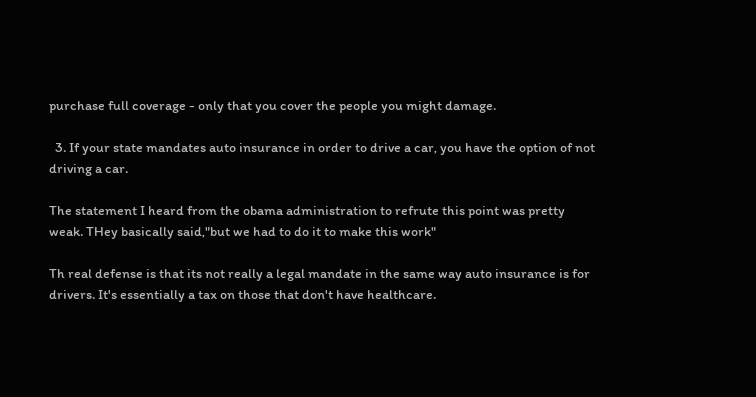purchase full coverage - only that you cover the people you might damage.

  3. If your state mandates auto insurance in order to drive a car, you have the option of not driving a car.

The statement I heard from the obama administration to refrute this point was pretty weak. THey basically said,"but we had to do it to make this work"

Th real defense is that its not really a legal mandate in the same way auto insurance is for drivers. It's essentially a tax on those that don't have healthcare.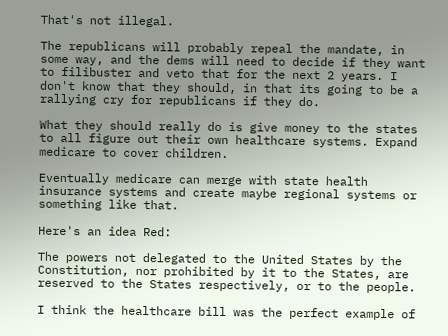That's not illegal.

The republicans will probably repeal the mandate, in some way, and the dems will need to decide if they want to filibuster and veto that for the next 2 years. I don't know that they should, in that its going to be a rallying cry for republicans if they do.

What they should really do is give money to the states to all figure out their own healthcare systems. Expand medicare to cover children.

Eventually medicare can merge with state health insurance systems and create maybe regional systems or something like that.

Here's an idea Red:

The powers not delegated to the United States by the Constitution, nor prohibited by it to the States, are reserved to the States respectively, or to the people.

I think the healthcare bill was the perfect example of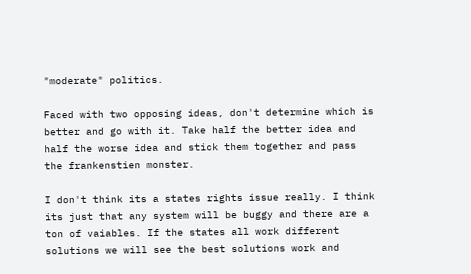"moderate" politics.

Faced with two opposing ideas, don't determine which is better and go with it. Take half the better idea and half the worse idea and stick them together and pass the frankenstien monster.

I don't think its a states rights issue really. I think its just that any system will be buggy and there are a ton of vaiables. If the states all work different solutions we will see the best solutions work and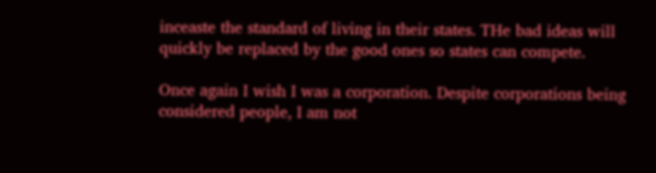inceaste the standard of living in their states. THe bad ideas will quickly be replaced by the good ones so states can compete.

Once again I wish I was a corporation. Despite corporations being considered people, I am not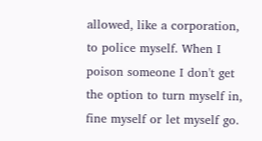allowed, like a corporation, to police myself. When I poison someone I don't get the option to turn myself in, fine myself or let myself go.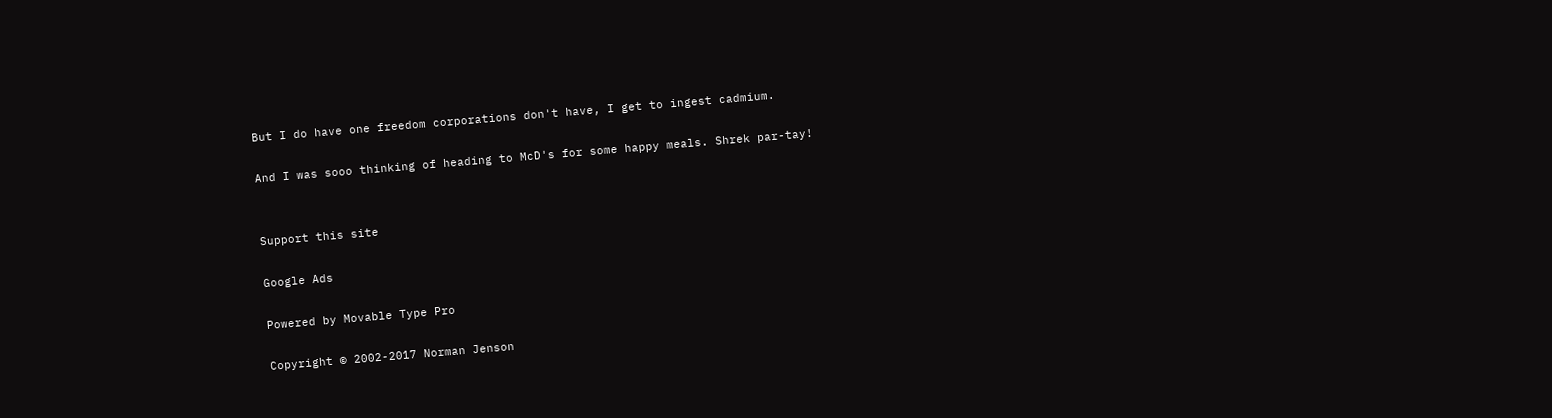But I do have one freedom corporations don't have, I get to ingest cadmium.

And I was sooo thinking of heading to McD's for some happy meals. Shrek par-tay!


Support this site

Google Ads

Powered by Movable Type Pro

Copyright © 2002-2017 Norman Jenson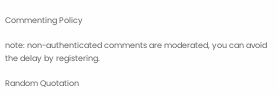Commenting Policy

note: non-authenticated comments are moderated, you can avoid the delay by registering.

Random Quotation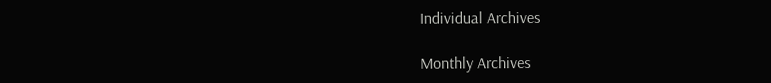Individual Archives

Monthly Archives